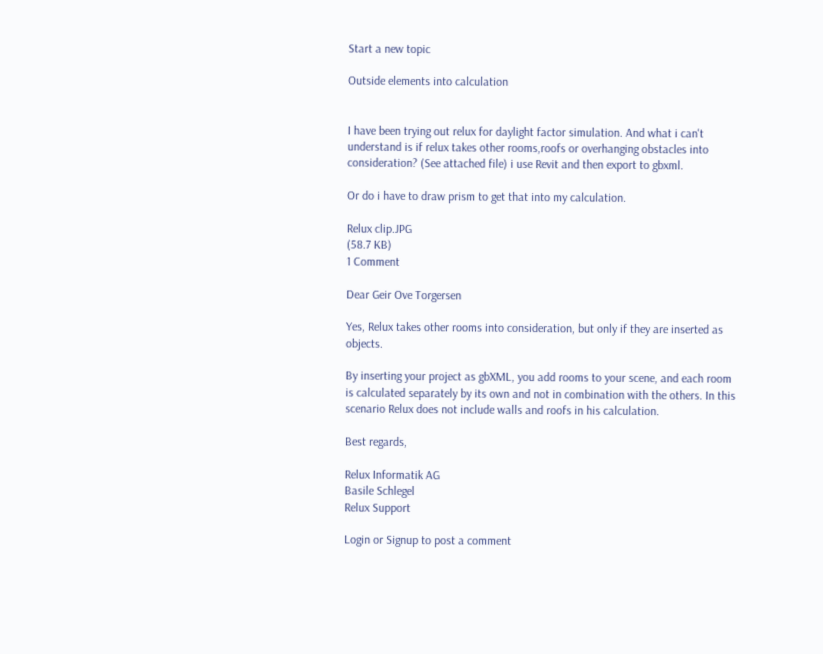Start a new topic

Outside elements into calculation


I have been trying out relux for daylight factor simulation. And what i can't understand is if relux takes other rooms,roofs or overhanging obstacles into consideration? (See attached file) i use Revit and then export to gbxml.

Or do i have to draw prism to get that into my calculation.

Relux clip.JPG
(58.7 KB)
1 Comment

Dear Geir Ove Torgersen

Yes, Relux takes other rooms into consideration, but only if they are inserted as objects.

By inserting your project as gbXML, you add rooms to your scene, and each room is calculated separately by its own and not in combination with the others. In this scenario Relux does not include walls and roofs in his calculation.

Best regards,

Relux Informatik AG
Basile Schlegel
Relux Support

Login or Signup to post a comment